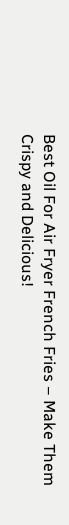Best Oil For Air Fryer French Fries – Make Them Crispy and Delicious!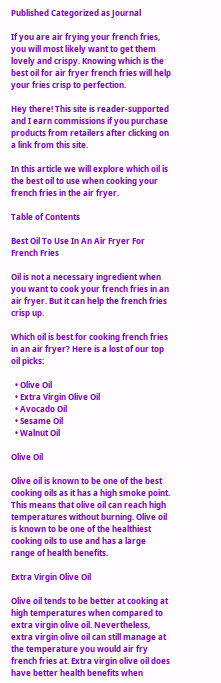Published Categorized as Journal

If you are air frying your french fries, you will most likely want to get them lovely and crispy. Knowing which is the best oil for air fryer french fries will help your fries crisp to perfection.

Hey there! This site is reader-supported and I earn commissions if you purchase products from retailers after clicking on a link from this site.

In this article we will explore which oil is the best oil to use when cooking your french fries in the air fryer.

Table of Contents

Best Oil To Use In An Air Fryer For French Fries

Oil is not a necessary ingredient when you want to cook your french fries in an air fryer. But it can help the french fries crisp up.

Which oil is best for cooking french fries in an air fryer? Here is a lost of our top oil picks:

  • Olive Oil
  • Extra Virgin Olive Oil
  • Avocado Oil
  • Sesame Oil
  • Walnut Oil

Olive Oil

Olive oil is known to be one of the best cooking oils as it has a high smoke point. This means that olive oil can reach high temperatures without burning. Olive oil is known to be one of the healthiest cooking oils to use and has a large range of health benefits.

Extra Virgin Olive Oil

Olive oil tends to be better at cooking at high temperatures when compared to extra virgin olive oil. Nevertheless, extra virgin olive oil can still manage at the temperature you would air fry french fries at. Extra virgin olive oil does have better health benefits when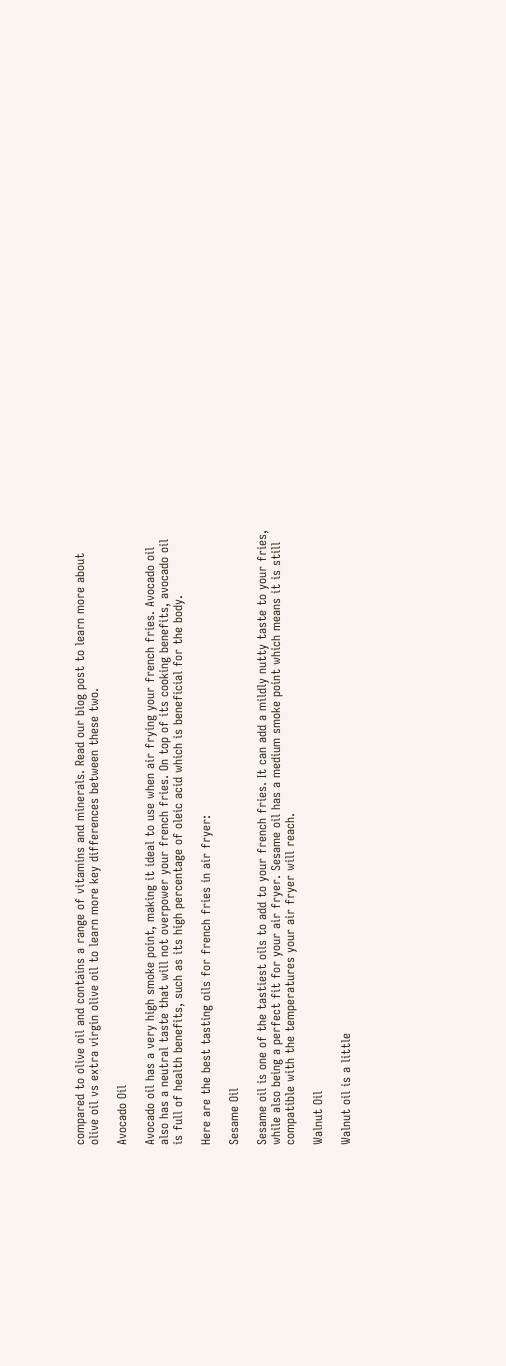compared to olive oil and contains a range of vitamins and minerals. Read our blog post to learn more about olive oil vs extra virgin olive oil to learn more key differences between these two.

Avocado Oil

Avocado oil has a very high smoke point, making it ideal to use when air frying your french fries. Avocado oil also has a neutral taste that will not overpower your french fries. On top of its cooking benefits, avocado oil is full of health benefits, such as its high percentage of oleic acid which is beneficial for the body.

Here are the best tasting oils for french fries in air fryer:

Sesame Oil

Sesame oil is one of the tastiest oils to add to your french fries. It can add a mildly nutty taste to your fries, while also being a perfect fit for your air fryer. Sesame oil has a medium smoke point which means it is still compatible with the temperatures your air fryer will reach.

Walnut Oil

Walnut oil is a little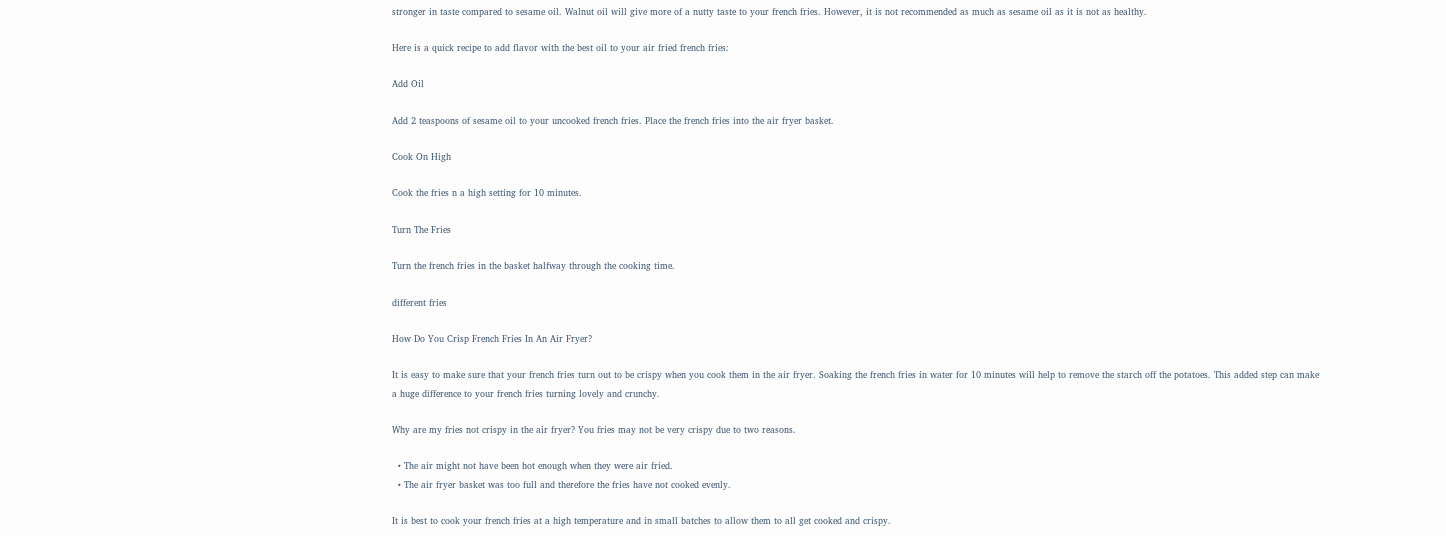stronger in taste compared to sesame oil. Walnut oil will give more of a nutty taste to your french fries. However, it is not recommended as much as sesame oil as it is not as healthy.

Here is a quick recipe to add flavor with the best oil to your air fried french fries:

Add Oil

Add 2 teaspoons of sesame oil to your uncooked french fries. Place the french fries into the air fryer basket.

Cook On High

Cook the fries n a high setting for 10 minutes.

Turn The Fries

Turn the french fries in the basket halfway through the cooking time.

different fries

How Do You Crisp French Fries In An Air Fryer?

It is easy to make sure that your french fries turn out to be crispy when you cook them in the air fryer. Soaking the french fries in water for 10 minutes will help to remove the starch off the potatoes. This added step can make a huge difference to your french fries turning lovely and crunchy.

Why are my fries not crispy in the air fryer? You fries may not be very crispy due to two reasons.

  • The air might not have been hot enough when they were air fried.
  • The air fryer basket was too full and therefore the fries have not cooked evenly.

It is best to cook your french fries at a high temperature and in small batches to allow them to all get cooked and crispy.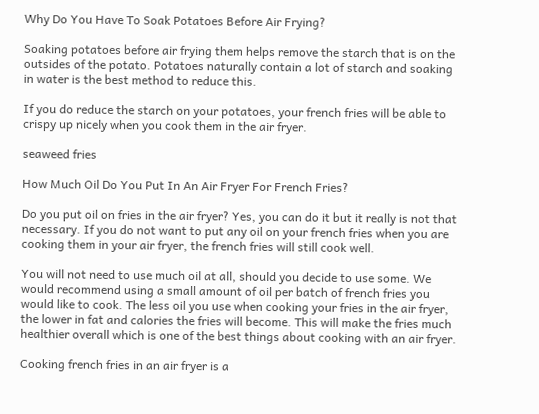Why Do You Have To Soak Potatoes Before Air Frying?

Soaking potatoes before air frying them helps remove the starch that is on the outsides of the potato. Potatoes naturally contain a lot of starch and soaking in water is the best method to reduce this.

If you do reduce the starch on your potatoes, your french fries will be able to crispy up nicely when you cook them in the air fryer.

seaweed fries

How Much Oil Do You Put In An Air Fryer For French Fries?

Do you put oil on fries in the air fryer? Yes, you can do it but it really is not that necessary. If you do not want to put any oil on your french fries when you are cooking them in your air fryer, the french fries will still cook well.

You will not need to use much oil at all, should you decide to use some. We would recommend using a small amount of oil per batch of french fries you would like to cook. The less oil you use when cooking your fries in the air fryer, the lower in fat and calories the fries will become. This will make the fries much healthier overall which is one of the best things about cooking with an air fryer.

Cooking french fries in an air fryer is a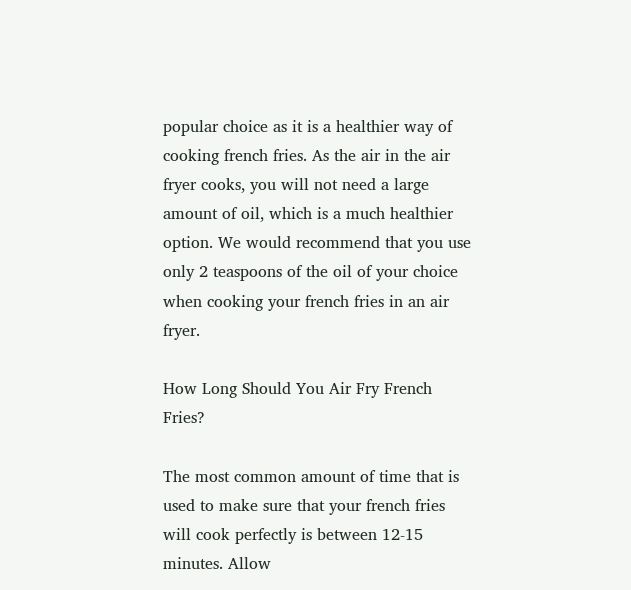popular choice as it is a healthier way of cooking french fries. As the air in the air fryer cooks, you will not need a large amount of oil, which is a much healthier option. We would recommend that you use only 2 teaspoons of the oil of your choice when cooking your french fries in an air fryer.

How Long Should You Air Fry French Fries?

The most common amount of time that is used to make sure that your french fries will cook perfectly is between 12-15 minutes. Allow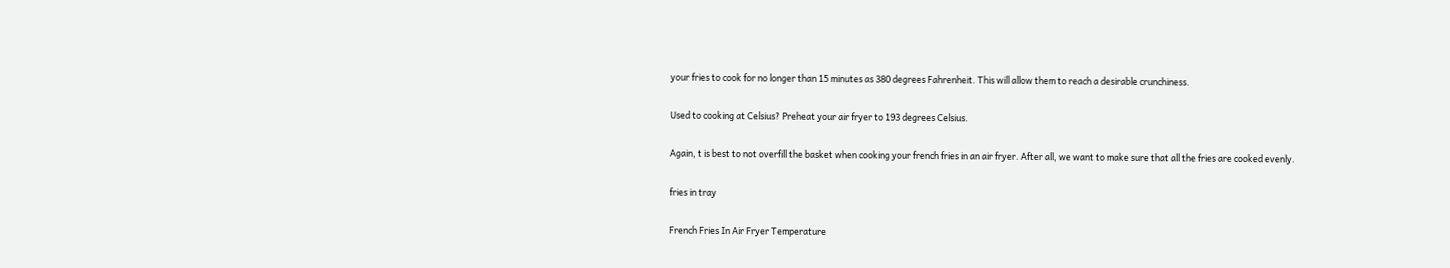your fries to cook for no longer than 15 minutes as 380 degrees Fahrenheit. This will allow them to reach a desirable crunchiness.

Used to cooking at Celsius? Preheat your air fryer to 193 degrees Celsius.

Again, t is best to not overfill the basket when cooking your french fries in an air fryer. After all, we want to make sure that all the fries are cooked evenly.

fries in tray

French Fries In Air Fryer Temperature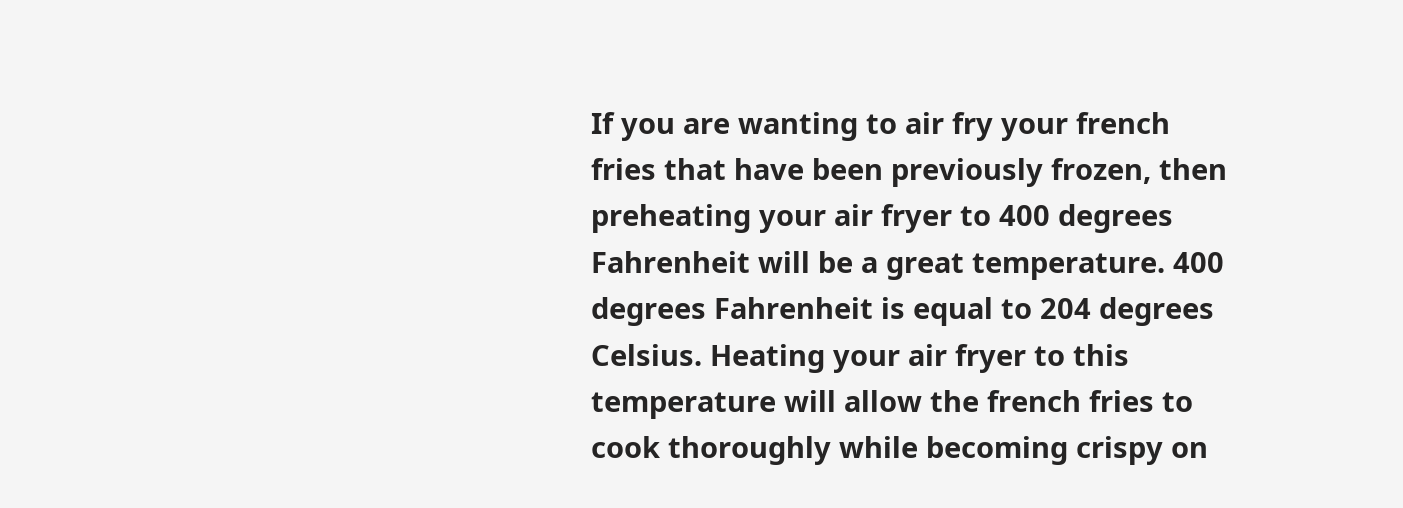If you are wanting to air fry your french fries that have been previously frozen, then preheating your air fryer to 400 degrees Fahrenheit will be a great temperature. 400 degrees Fahrenheit is equal to 204 degrees Celsius. Heating your air fryer to this temperature will allow the french fries to cook thoroughly while becoming crispy on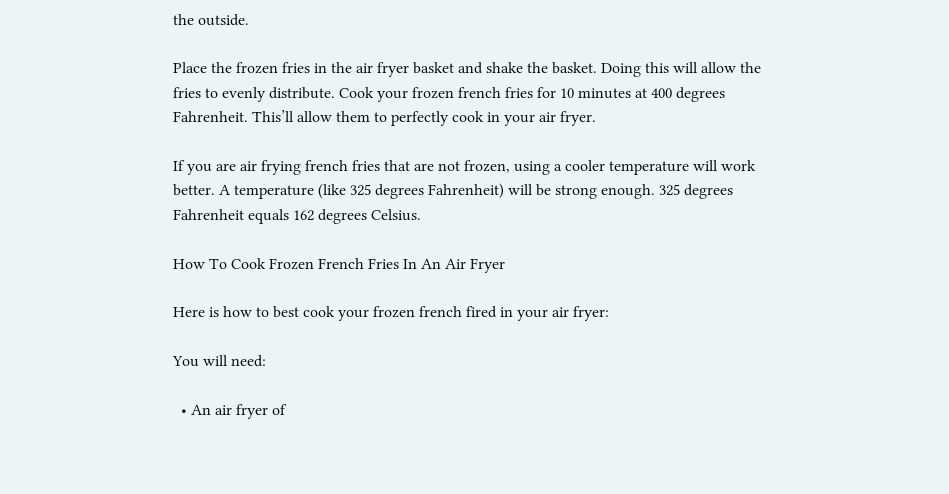the outside.

Place the frozen fries in the air fryer basket and shake the basket. Doing this will allow the fries to evenly distribute. Cook your frozen french fries for 10 minutes at 400 degrees Fahrenheit. This’ll allow them to perfectly cook in your air fryer.

If you are air frying french fries that are not frozen, using a cooler temperature will work better. A temperature (like 325 degrees Fahrenheit) will be strong enough. 325 degrees Fahrenheit equals 162 degrees Celsius.

How To Cook Frozen French Fries In An Air Fryer

Here is how to best cook your frozen french fired in your air fryer:

You will need:

  • An air fryer of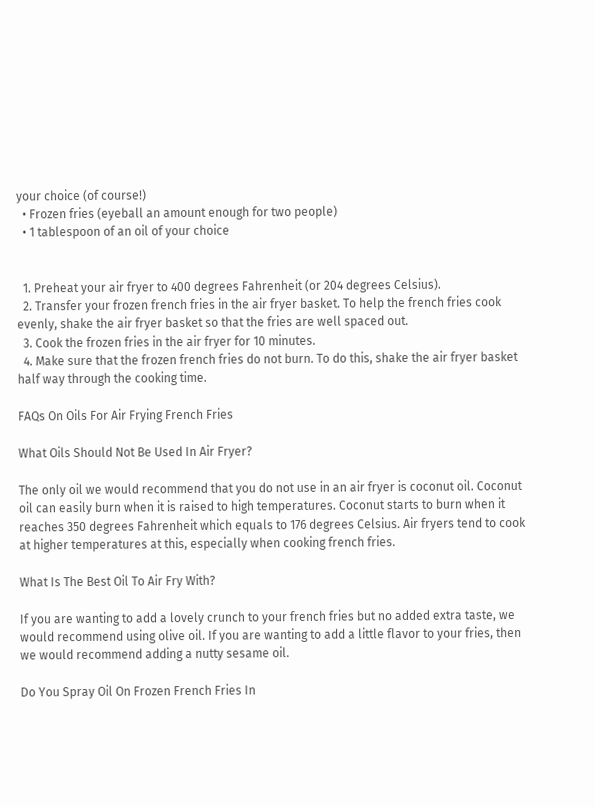your choice (of course!)
  • Frozen fries (eyeball an amount enough for two people)
  • 1 tablespoon of an oil of your choice


  1. Preheat your air fryer to 400 degrees Fahrenheit (or 204 degrees Celsius).
  2. Transfer your frozen french fries in the air fryer basket. To help the french fries cook evenly, shake the air fryer basket so that the fries are well spaced out.
  3. Cook the frozen fries in the air fryer for 10 minutes.
  4. Make sure that the frozen french fries do not burn. To do this, shake the air fryer basket half way through the cooking time.

FAQs On Oils For Air Frying French Fries

What Oils Should Not Be Used In Air Fryer?

The only oil we would recommend that you do not use in an air fryer is coconut oil. Coconut oil can easily burn when it is raised to high temperatures. Coconut starts to burn when it reaches 350 degrees Fahrenheit which equals to 176 degrees Celsius. Air fryers tend to cook at higher temperatures at this, especially when cooking french fries.

What Is The Best Oil To Air Fry With?

If you are wanting to add a lovely crunch to your french fries but no added extra taste, we would recommend using olive oil. If you are wanting to add a little flavor to your fries, then we would recommend adding a nutty sesame oil.

Do You Spray Oil On Frozen French Fries In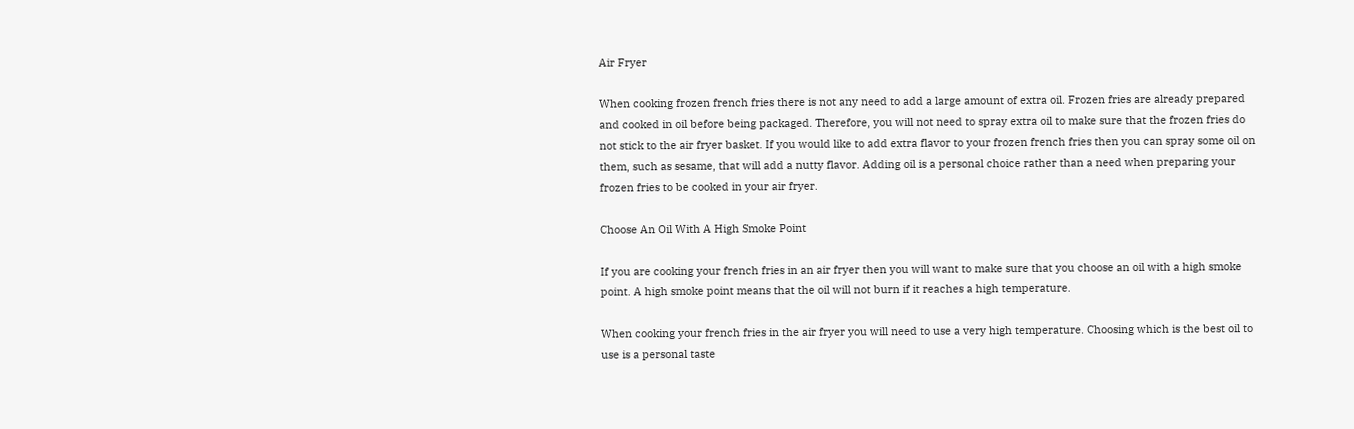Air Fryer

When cooking frozen french fries there is not any need to add a large amount of extra oil. Frozen fries are already prepared and cooked in oil before being packaged. Therefore, you will not need to spray extra oil to make sure that the frozen fries do not stick to the air fryer basket. If you would like to add extra flavor to your frozen french fries then you can spray some oil on them, such as sesame, that will add a nutty flavor. Adding oil is a personal choice rather than a need when preparing your frozen fries to be cooked in your air fryer.

Choose An Oil With A High Smoke Point

If you are cooking your french fries in an air fryer then you will want to make sure that you choose an oil with a high smoke point. A high smoke point means that the oil will not burn if it reaches a high temperature.

When cooking your french fries in the air fryer you will need to use a very high temperature. Choosing which is the best oil to use is a personal taste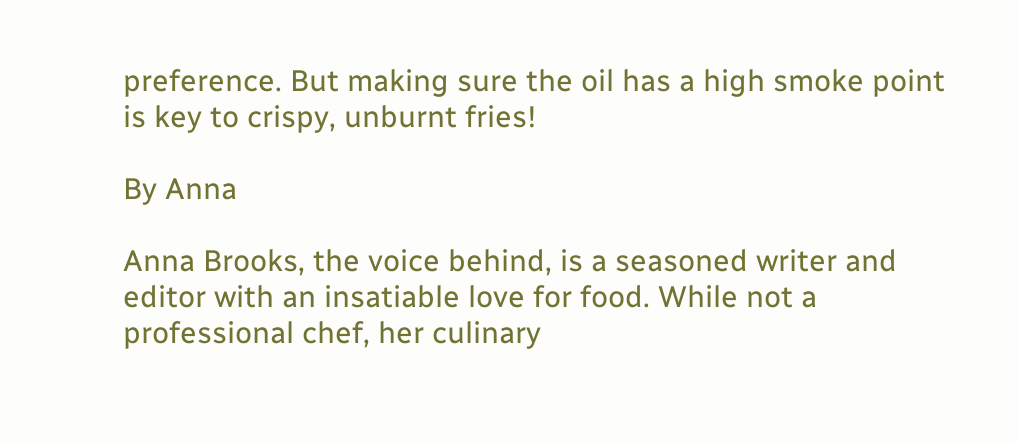preference. But making sure the oil has a high smoke point is key to crispy, unburnt fries!

By Anna

Anna Brooks, the voice behind, is a seasoned writer and editor with an insatiable love for food. While not a professional chef, her culinary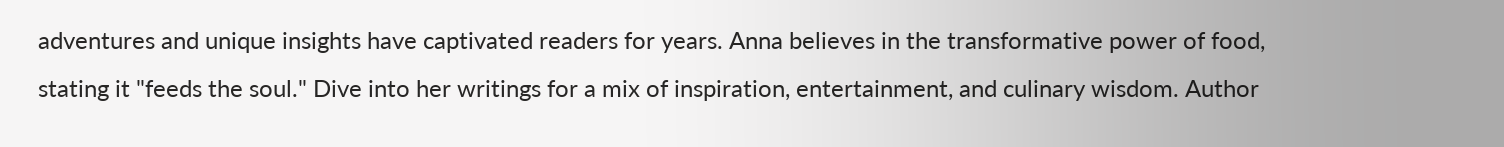adventures and unique insights have captivated readers for years. Anna believes in the transformative power of food, stating it "feeds the soul." Dive into her writings for a mix of inspiration, entertainment, and culinary wisdom. Author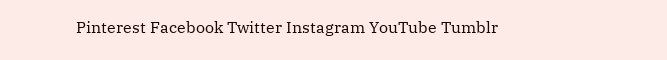Pinterest Facebook Twitter Instagram YouTube Tumblr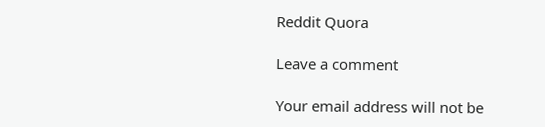Reddit Quora

Leave a comment

Your email address will not be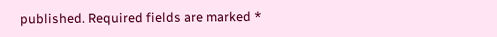published. Required fields are marked *